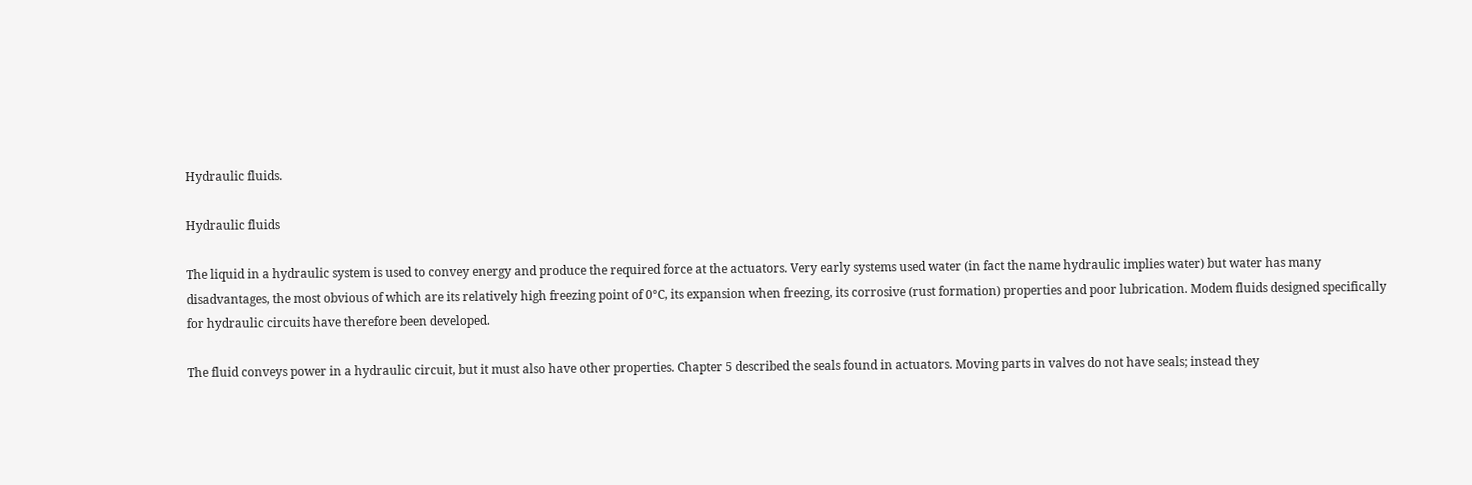Hydraulic fluids.

Hydraulic fluids

The liquid in a hydraulic system is used to convey energy and produce the required force at the actuators. Very early systems used water (in fact the name hydraulic implies water) but water has many disadvantages, the most obvious of which are its relatively high freezing point of 0°C, its expansion when freezing, its corrosive (rust formation) properties and poor lubrication. Modem fluids designed specifically for hydraulic circuits have therefore been developed.

The fluid conveys power in a hydraulic circuit, but it must also have other properties. Chapter 5 described the seals found in actuators. Moving parts in valves do not have seals; instead they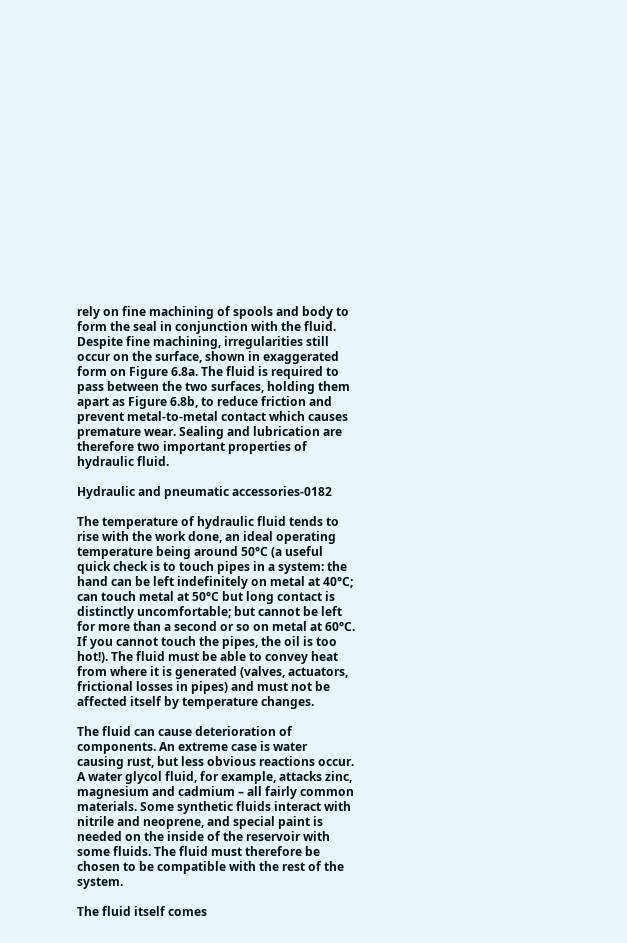rely on fine machining of spools and body to form the seal in conjunction with the fluid. Despite fine machining, irregularities still occur on the surface, shown in exaggerated form on Figure 6.8a. The fluid is required to pass between the two surfaces, holding them apart as Figure 6.8b, to reduce friction and prevent metal-to-metal contact which causes premature wear. Sealing and lubrication are therefore two important properties of hydraulic fluid.

Hydraulic and pneumatic accessories-0182

The temperature of hydraulic fluid tends to rise with the work done, an ideal operating temperature being around 50°C (a useful quick check is to touch pipes in a system: the hand can be left indefinitely on metal at 40°C; can touch metal at 50°C but long contact is distinctly uncomfortable; but cannot be left for more than a second or so on metal at 60°C. If you cannot touch the pipes, the oil is too hot!). The fluid must be able to convey heat from where it is generated (valves, actuators, frictional losses in pipes) and must not be affected itself by temperature changes.

The fluid can cause deterioration of components. An extreme case is water causing rust, but less obvious reactions occur. A water glycol fluid, for example, attacks zinc, magnesium and cadmium – all fairly common materials. Some synthetic fluids interact with nitrile and neoprene, and special paint is needed on the inside of the reservoir with some fluids. The fluid must therefore be chosen to be compatible with the rest of the system.

The fluid itself comes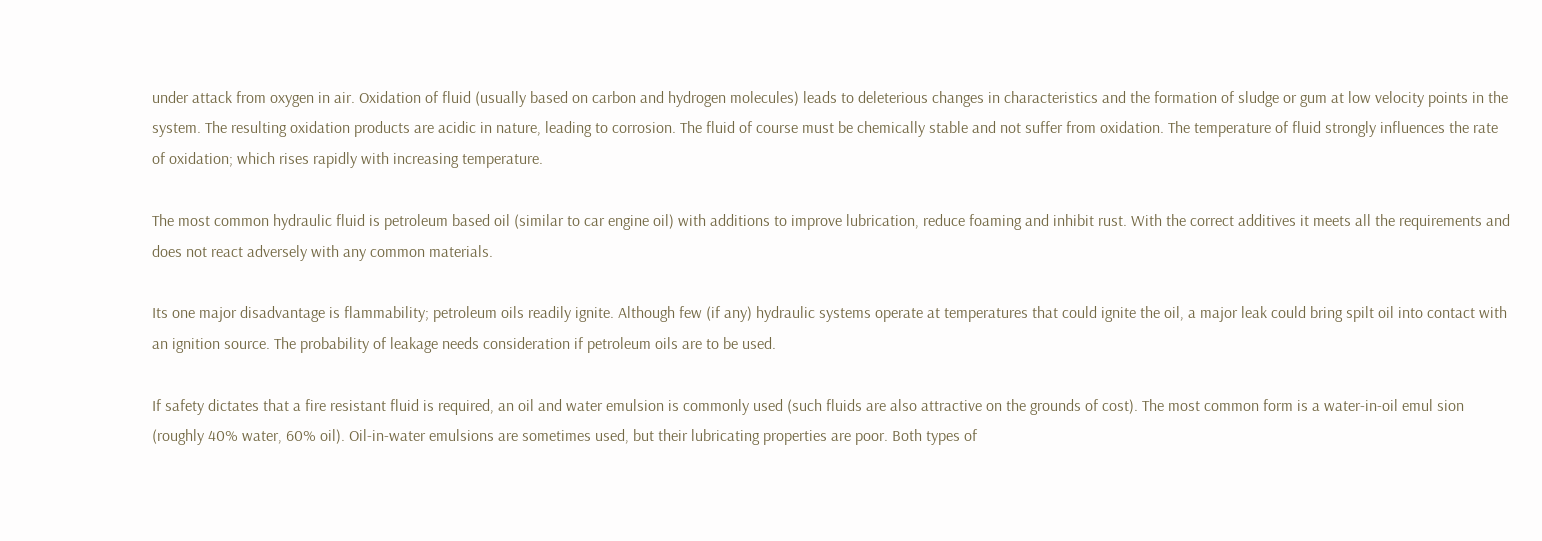under attack from oxygen in air. Oxidation of fluid (usually based on carbon and hydrogen molecules) leads to deleterious changes in characteristics and the formation of sludge or gum at low velocity points in the system. The resulting oxidation products are acidic in nature, leading to corrosion. The fluid of course must be chemically stable and not suffer from oxidation. The temperature of fluid strongly influences the rate of oxidation; which rises rapidly with increasing temperature.

The most common hydraulic fluid is petroleum based oil (similar to car engine oil) with additions to improve lubrication, reduce foaming and inhibit rust. With the correct additives it meets all the requirements and does not react adversely with any common materials.

Its one major disadvantage is flammability; petroleum oils readily ignite. Although few (if any) hydraulic systems operate at temperatures that could ignite the oil, a major leak could bring spilt oil into contact with an ignition source. The probability of leakage needs consideration if petroleum oils are to be used.

If safety dictates that a fire resistant fluid is required, an oil and water emulsion is commonly used (such fluids are also attractive on the grounds of cost). The most common form is a water-in-oil emul sion (roughly 40% water, 60% oil). Oil-in-water emulsions are sometimes used, but their lubricating properties are poor. Both types of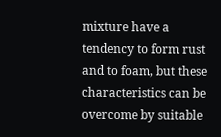mixture have a tendency to form rust and to foam, but these characteristics can be overcome by suitable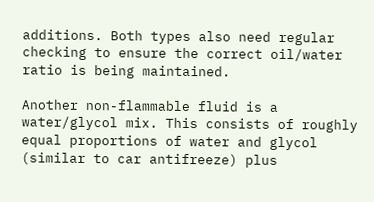additions. Both types also need regular checking to ensure the correct oil/water ratio is being maintained.

Another non-flammable fluid is a water/glycol mix. This consists of roughly equal proportions of water and glycol (similar to car antifreeze) plus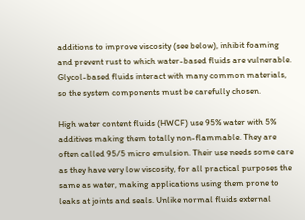additions to improve viscosity (see below), inhibit foaming and prevent rust to which water-based fluids are vulnerable. Glycol-based fluids interact with many common materials, so the system components must be carefully chosen.

High water content fluids (HWCF) use 95% water with 5% additives making them totally non-flammable. They are often called 95/5 micro emulsion. Their use needs some care as they have very low viscosity, for all practical purposes the same as water, making applications using them prone to leaks at joints and seals. Unlike normal fluids external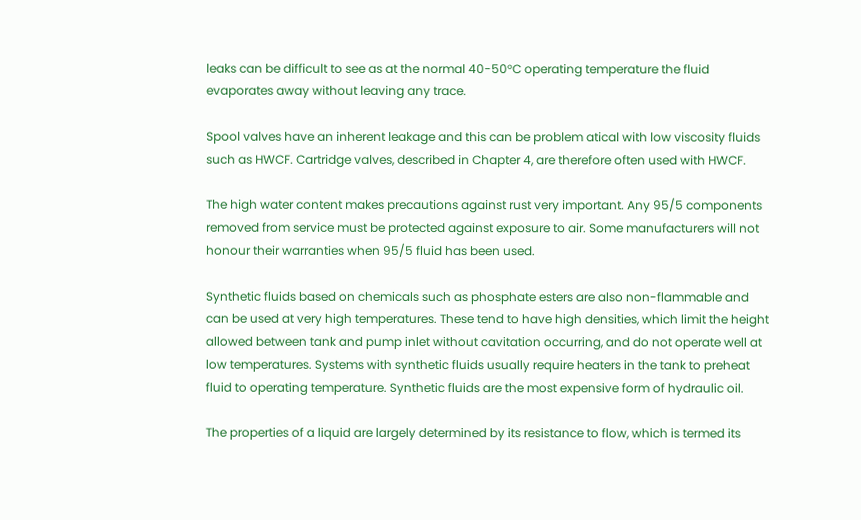leaks can be difficult to see as at the normal 40-50°C operating temperature the fluid evaporates away without leaving any trace.

Spool valves have an inherent leakage and this can be problem atical with low viscosity fluids such as HWCF. Cartridge valves, described in Chapter 4, are therefore often used with HWCF.

The high water content makes precautions against rust very important. Any 95/5 components removed from service must be protected against exposure to air. Some manufacturers will not honour their warranties when 95/5 fluid has been used.

Synthetic fluids based on chemicals such as phosphate esters are also non-flammable and can be used at very high temperatures. These tend to have high densities, which limit the height allowed between tank and pump inlet without cavitation occurring, and do not operate well at low temperatures. Systems with synthetic fluids usually require heaters in the tank to preheat fluid to operating temperature. Synthetic fluids are the most expensive form of hydraulic oil.

The properties of a liquid are largely determined by its resistance to flow, which is termed its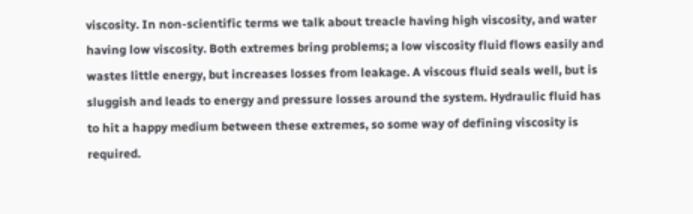viscosity. In non-scientific terms we talk about treacle having high viscosity, and water having low viscosity. Both extremes bring problems; a low viscosity fluid flows easily and wastes little energy, but increases losses from leakage. A viscous fluid seals well, but is sluggish and leads to energy and pressure losses around the system. Hydraulic fluid has to hit a happy medium between these extremes, so some way of defining viscosity is required.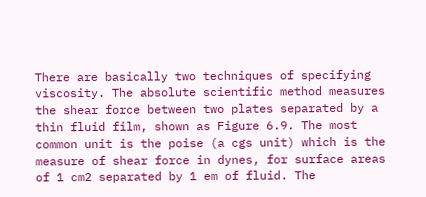There are basically two techniques of specifying viscosity. The absolute scientific method measures the shear force between two plates separated by a thin fluid film, shown as Figure 6.9. The most common unit is the poise (a cgs unit) which is the measure of shear force in dynes, for surface areas of 1 cm2 separated by 1 em of fluid. The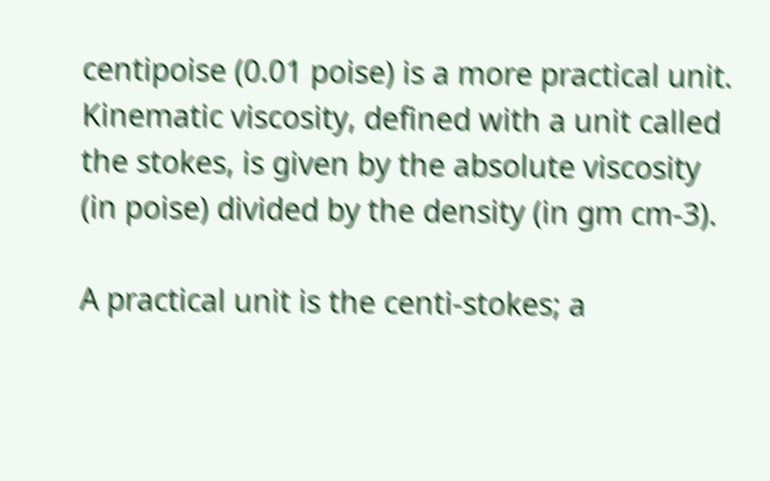centipoise (0.01 poise) is a more practical unit. Kinematic viscosity, defined with a unit called the stokes, is given by the absolute viscosity (in poise) divided by the density (in gm cm-3).

A practical unit is the centi-stokes; a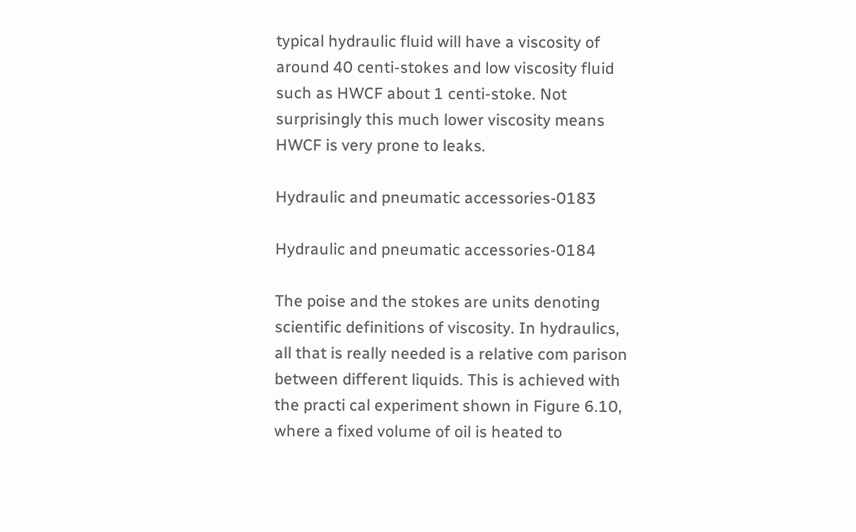typical hydraulic fluid will have a viscosity of around 40 centi-stokes and low viscosity fluid such as HWCF about 1 centi-stoke. Not surprisingly this much lower viscosity means HWCF is very prone to leaks.

Hydraulic and pneumatic accessories-0183

Hydraulic and pneumatic accessories-0184

The poise and the stokes are units denoting scientific definitions of viscosity. In hydraulics, all that is really needed is a relative com parison between different liquids. This is achieved with the practi cal experiment shown in Figure 6.10, where a fixed volume of oil is heated to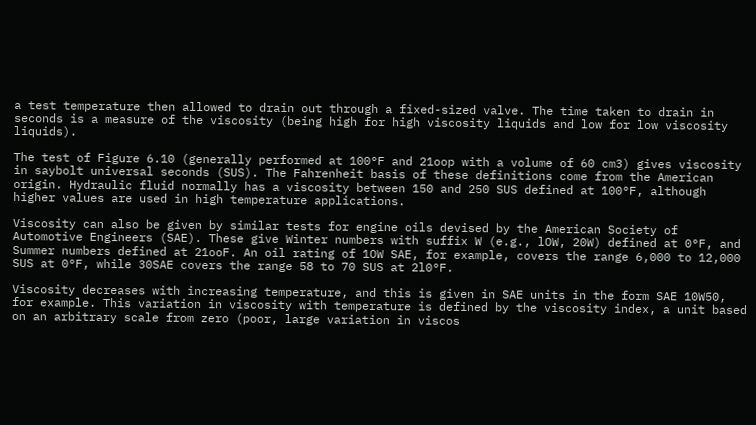a test temperature then allowed to drain out through a fixed-sized valve. The time taken to drain in seconds is a measure of the viscosity (being high for high viscosity liquids and low for low viscosity liquids).

The test of Figure 6.10 (generally performed at 100°F and 21oop with a volume of 60 cm3) gives viscosity in saybolt universal seconds (SUS). The Fahrenheit basis of these definitions come from the American origin. Hydraulic fluid normally has a viscosity between 150 and 250 SUS defined at 100°F, although higher values are used in high temperature applications.

Viscosity can also be given by similar tests for engine oils devised by the American Society of Automotive Engineers (SAE). These give Winter numbers with suffix W (e.g., lOW, 20W) defined at 0°F, and Summer numbers defined at 21ooF. An oil rating of 1OW SAE, for example, covers the range 6,000 to 12,000 SUS at 0°F, while 30SAE covers the range 58 to 70 SUS at 2l0°F.

Viscosity decreases with increasing temperature, and this is given in SAE units in the form SAE 10W50, for example. This variation in viscosity with temperature is defined by the viscosity index, a unit based on an arbitrary scale from zero (poor, large variation in viscos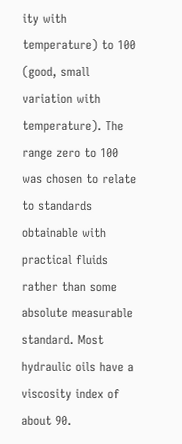ity with temperature) to 100 (good, small variation with temperature). The range zero to 100 was chosen to relate to standards obtainable with practical fluids rather than some absolute measurable standard. Most hydraulic oils have a viscosity index of about 90.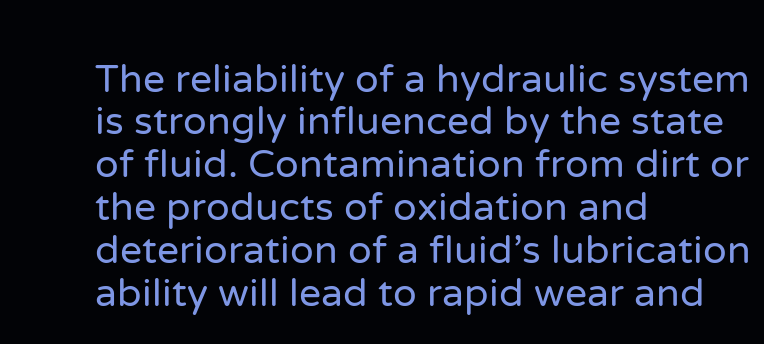The reliability of a hydraulic system is strongly influenced by the state of fluid. Contamination from dirt or the products of oxidation and deterioration of a fluid’s lubrication ability will lead to rapid wear and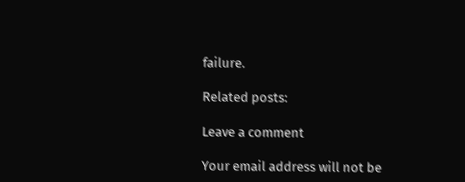failure.

Related posts:

Leave a comment

Your email address will not be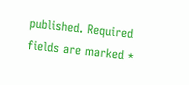published. Required fields are marked *